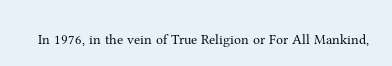In 1976, in the vein of True Religion or For All Mankind,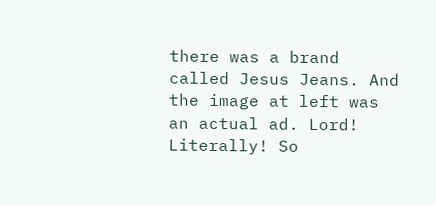there was a brand called Jesus Jeans. And the image at left was an actual ad. Lord! Literally! So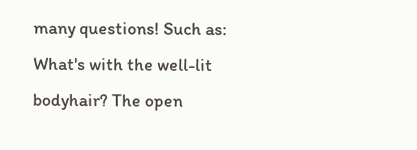many questions! Such as: What's with the well-lit bodyhair? The open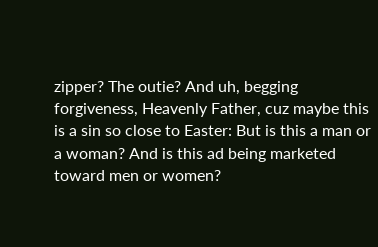zipper? The outie? And uh, begging forgiveness, Heavenly Father, cuz maybe this is a sin so close to Easter: But is this a man or a woman? And is this ad being marketed toward men or women?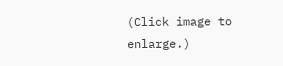(Click image to enlarge.)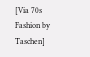[Via 70s Fashion by Taschen]